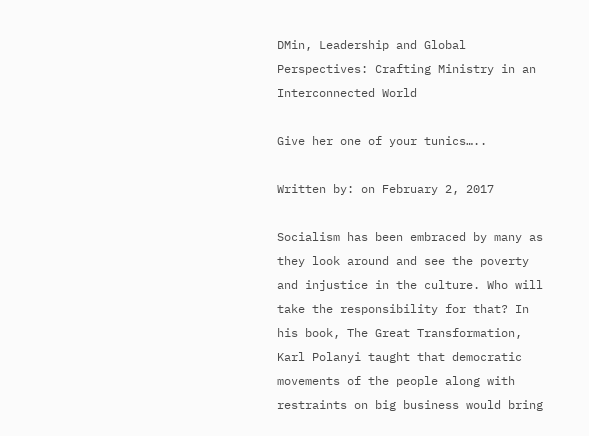DMin, Leadership and Global Perspectives: Crafting Ministry in an Interconnected World

Give her one of your tunics…..

Written by: on February 2, 2017

Socialism has been embraced by many as they look around and see the poverty and injustice in the culture. Who will take the responsibility for that? In his book, The Great Transformation, Karl Polanyi taught that democratic movements of the people along with restraints on big business would bring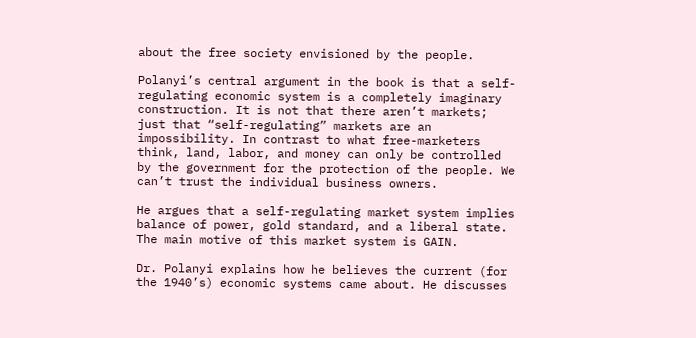about the free society envisioned by the people.

Polanyi’s central argument in the book is that a self-regulating economic system is a completely imaginary construction. It is not that there aren’t markets; just that “self-regulating” markets are an impossibility. In contrast to what free-marketers think, land, labor, and money can only be controlled by the government for the protection of the people. We can’t trust the individual business owners.

He argues that a self-regulating market system implies balance of power, gold standard, and a liberal state. The main motive of this market system is GAIN.

Dr. Polanyi explains how he believes the current (for the 1940’s) economic systems came about. He discusses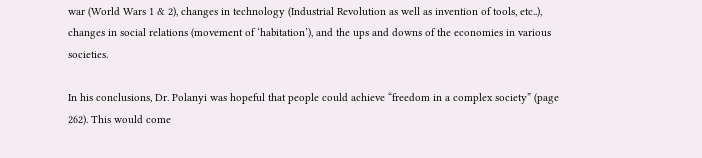war (World Wars 1 & 2), changes in technology (Industrial Revolution as well as invention of tools, etc..), changes in social relations (movement of ‘habitation’), and the ups and downs of the economies in various societies.

In his conclusions, Dr. Polanyi was hopeful that people could achieve “freedom in a complex society” (page 262). This would come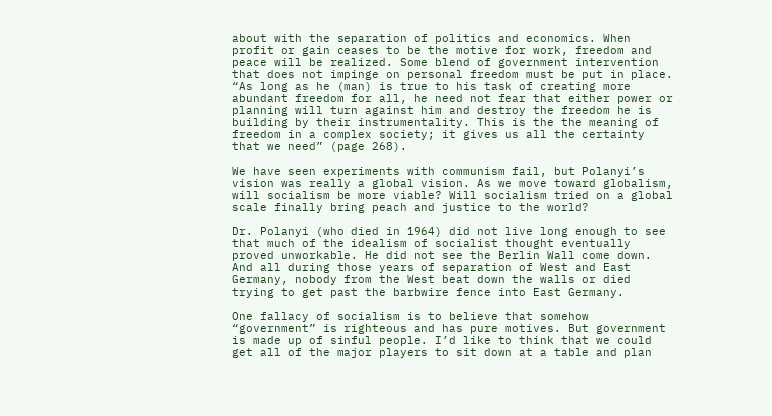about with the separation of politics and economics. When profit or gain ceases to be the motive for work, freedom and peace will be realized. Some blend of government intervention that does not impinge on personal freedom must be put in place. “As long as he (man) is true to his task of creating more abundant freedom for all, he need not fear that either power or planning will turn against him and destroy the freedom he is building by their instrumentality. This is the the meaning of freedom in a complex society; it gives us all the certainty that we need” (page 268).

We have seen experiments with communism fail, but Polanyi’s vision was really a global vision. As we move toward globalism, will socialism be more viable? Will socialism tried on a global scale finally bring peach and justice to the world?

Dr. Polanyi (who died in 1964) did not live long enough to see that much of the idealism of socialist thought eventually proved unworkable. He did not see the Berlin Wall come down. And all during those years of separation of West and East Germany, nobody from the West beat down the walls or died trying to get past the barbwire fence into East Germany.

One fallacy of socialism is to believe that somehow “government” is righteous and has pure motives. But government is made up of sinful people. I’d like to think that we could get all of the major players to sit down at a table and plan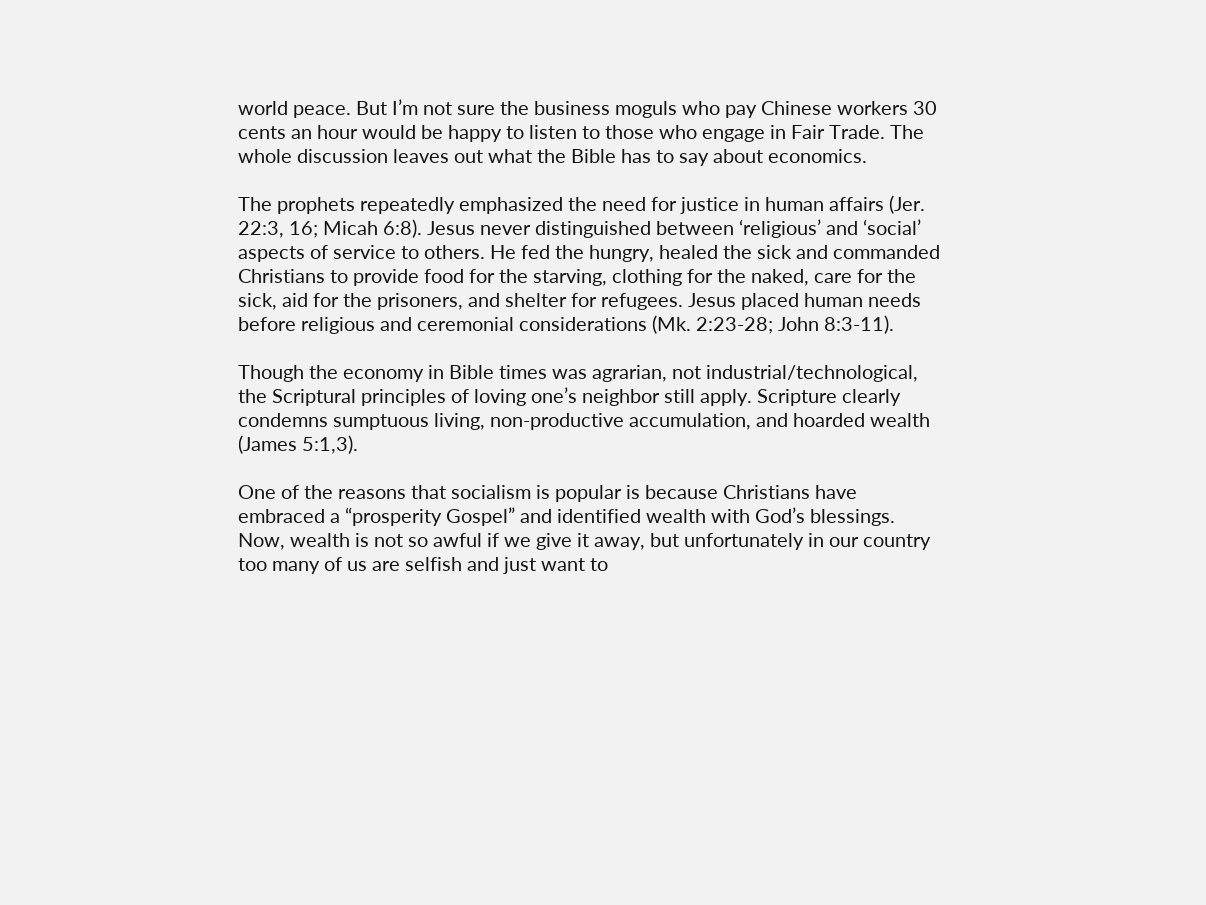world peace. But I’m not sure the business moguls who pay Chinese workers 30 cents an hour would be happy to listen to those who engage in Fair Trade. The whole discussion leaves out what the Bible has to say about economics.

The prophets repeatedly emphasized the need for justice in human affairs (Jer. 22:3, 16; Micah 6:8). Jesus never distinguished between ‘religious’ and ‘social’ aspects of service to others. He fed the hungry, healed the sick and commanded Christians to provide food for the starving, clothing for the naked, care for the sick, aid for the prisoners, and shelter for refugees. Jesus placed human needs before religious and ceremonial considerations (Mk. 2:23-28; John 8:3-11).

Though the economy in Bible times was agrarian, not industrial/technological, the Scriptural principles of loving one’s neighbor still apply. Scripture clearly condemns sumptuous living, non-productive accumulation, and hoarded wealth (James 5:1,3).

One of the reasons that socialism is popular is because Christians have embraced a “prosperity Gospel” and identified wealth with God’s blessings. Now, wealth is not so awful if we give it away, but unfortunately in our country too many of us are selfish and just want to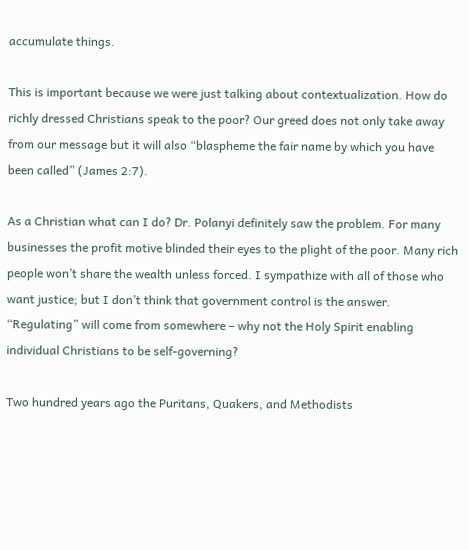accumulate things.

This is important because we were just talking about contextualization. How do richly dressed Christians speak to the poor? Our greed does not only take away from our message but it will also “blaspheme the fair name by which you have been called” (James 2:7).

As a Christian what can I do? Dr. Polanyi definitely saw the problem. For many businesses the profit motive blinded their eyes to the plight of the poor. Many rich people won’t share the wealth unless forced. I sympathize with all of those who want justice; but I don’t think that government control is the answer. “Regulating” will come from somewhere – why not the Holy Spirit enabling individual Christians to be self-governing?

Two hundred years ago the Puritans, Quakers, and Methodists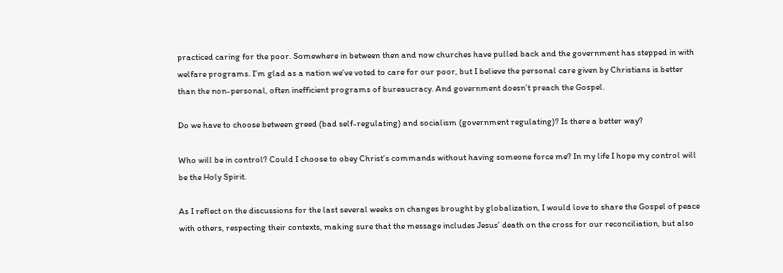practiced caring for the poor. Somewhere in between then and now churches have pulled back and the government has stepped in with welfare programs. I’m glad as a nation we’ve voted to care for our poor, but I believe the personal care given by Christians is better than the non-personal, often inefficient programs of bureaucracy. And government doesn’t preach the Gospel.

Do we have to choose between greed (bad self-regulating) and socialism (government regulating)? Is there a better way?

Who will be in control? Could I choose to obey Christ’s commands without having someone force me? In my life I hope my control will be the Holy Spirit.

As I reflect on the discussions for the last several weeks on changes brought by globalization, I would love to share the Gospel of peace with others, respecting their contexts, making sure that the message includes Jesus’ death on the cross for our reconciliation, but also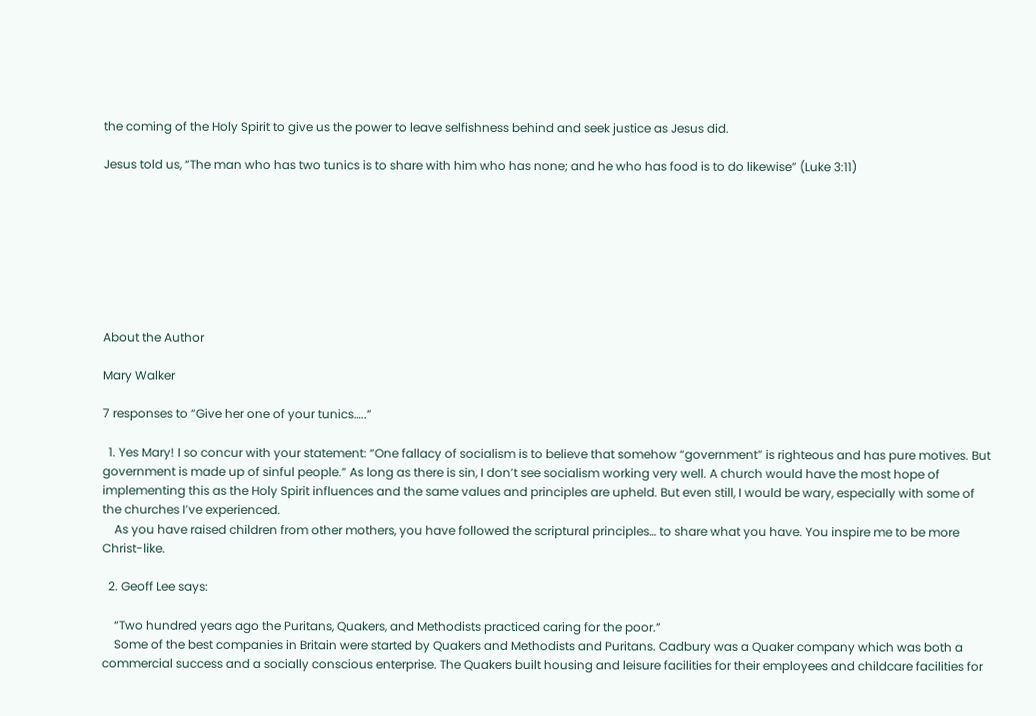the coming of the Holy Spirit to give us the power to leave selfishness behind and seek justice as Jesus did.

Jesus told us, “The man who has two tunics is to share with him who has none; and he who has food is to do likewise” (Luke 3:11)








About the Author

Mary Walker

7 responses to “Give her one of your tunics…..”

  1. Yes Mary! I so concur with your statement: “One fallacy of socialism is to believe that somehow “government” is righteous and has pure motives. But government is made up of sinful people.” As long as there is sin, I don’t see socialism working very well. A church would have the most hope of implementing this as the Holy Spirit influences and the same values and principles are upheld. But even still, I would be wary, especially with some of the churches I’ve experienced.
    As you have raised children from other mothers, you have followed the scriptural principles… to share what you have. You inspire me to be more Christ-like.

  2. Geoff Lee says:

    “Two hundred years ago the Puritans, Quakers, and Methodists practiced caring for the poor.”
    Some of the best companies in Britain were started by Quakers and Methodists and Puritans. Cadbury was a Quaker company which was both a commercial success and a socially conscious enterprise. The Quakers built housing and leisure facilities for their employees and childcare facilities for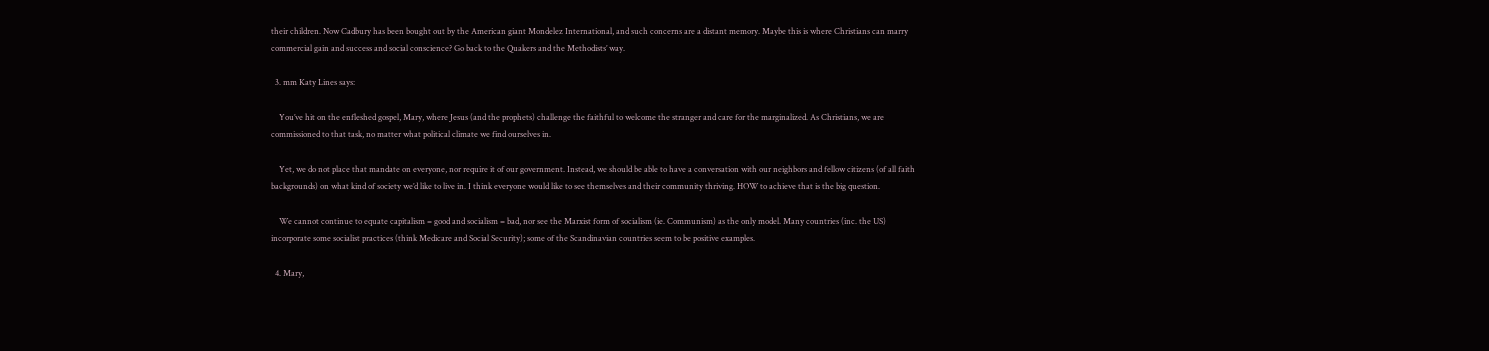their children. Now Cadbury has been bought out by the American giant Mondelez International, and such concerns are a distant memory. Maybe this is where Christians can marry commercial gain and success and social conscience? Go back to the Quakers and the Methodists’ way.

  3. mm Katy Lines says:

    You’ve hit on the enfleshed gospel, Mary, where Jesus (and the prophets) challenge the faithful to welcome the stranger and care for the marginalized. As Christians, we are commissioned to that task, no matter what political climate we find ourselves in.

    Yet, we do not place that mandate on everyone, nor require it of our government. Instead, we should be able to have a conversation with our neighbors and fellow citizens (of all faith backgrounds) on what kind of society we’d like to live in. I think everyone would like to see themselves and their community thriving. HOW to achieve that is the big question.

    We cannot continue to equate capitalism = good and socialism = bad, nor see the Marxist form of socialism (ie. Communism) as the only model. Many countries (inc. the US) incorporate some socialist practices (think Medicare and Social Security); some of the Scandinavian countries seem to be positive examples.

  4. Mary,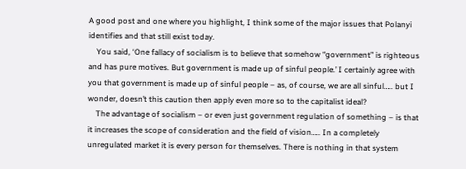A good post and one where you highlight, I think some of the major issues that Polanyi identifies and that still exist today.
    You said, ‘One fallacy of socialism is to believe that somehow “government” is righteous and has pure motives. But government is made up of sinful people.’ I certainly agree with you that government is made up of sinful people – as, of course, we are all sinful….. but I wonder, doesn’t this caution then apply even more so to the capitalist ideal?
    The advantage of socialism – or even just government regulation of something – is that it increases the scope of consideration and the field of vision….. In a completely unregulated market it is every person for themselves. There is nothing in that system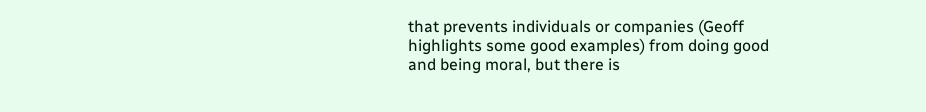that prevents individuals or companies (Geoff highlights some good examples) from doing good and being moral, but there is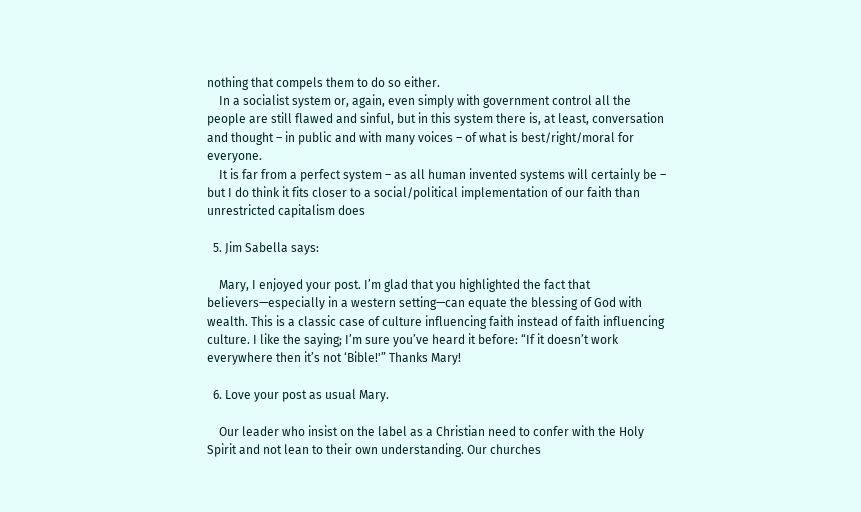nothing that compels them to do so either.
    In a socialist system or, again, even simply with government control all the people are still flawed and sinful, but in this system there is, at least, conversation and thought – in public and with many voices – of what is best/right/moral for everyone.
    It is far from a perfect system – as all human invented systems will certainly be – but I do think it fits closer to a social/political implementation of our faith than unrestricted capitalism does

  5. Jim Sabella says:

    Mary, I enjoyed your post. I’m glad that you highlighted the fact that believers—especially in a western setting—can equate the blessing of God with wealth. This is a classic case of culture influencing faith instead of faith influencing culture. I like the saying; I’m sure you’ve heard it before: “If it doesn’t work everywhere then it’s not ‘Bible!'” Thanks Mary!

  6. Love your post as usual Mary.

    Our leader who insist on the label as a Christian need to confer with the Holy Spirit and not lean to their own understanding. Our churches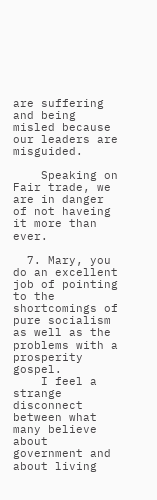are suffering and being misled because our leaders are misguided.

    Speaking on Fair trade, we are in danger of not haveing it more than ever.

  7. Mary, you do an excellent job of pointing to the shortcomings of pure socialism as well as the problems with a prosperity gospel.
    I feel a strange disconnect between what many believe about government and about living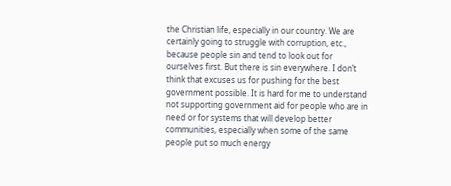the Christian life, especially in our country. We are certainly going to struggle with corruption, etc., because people sin and tend to look out for ourselves first. But there is sin everywhere. I don’t think that excuses us for pushing for the best government possible. It is hard for me to understand not supporting government aid for people who are in need or for systems that will develop better communities, especially when some of the same people put so much energy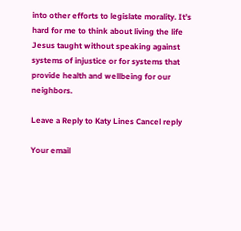into other efforts to legislate morality. It’s hard for me to think about living the life Jesus taught without speaking against systems of injustice or for systems that provide health and wellbeing for our neighbors.

Leave a Reply to Katy Lines Cancel reply

Your email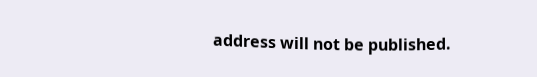address will not be published.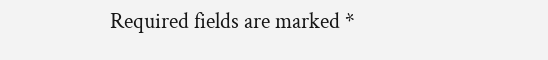Required fields are marked *